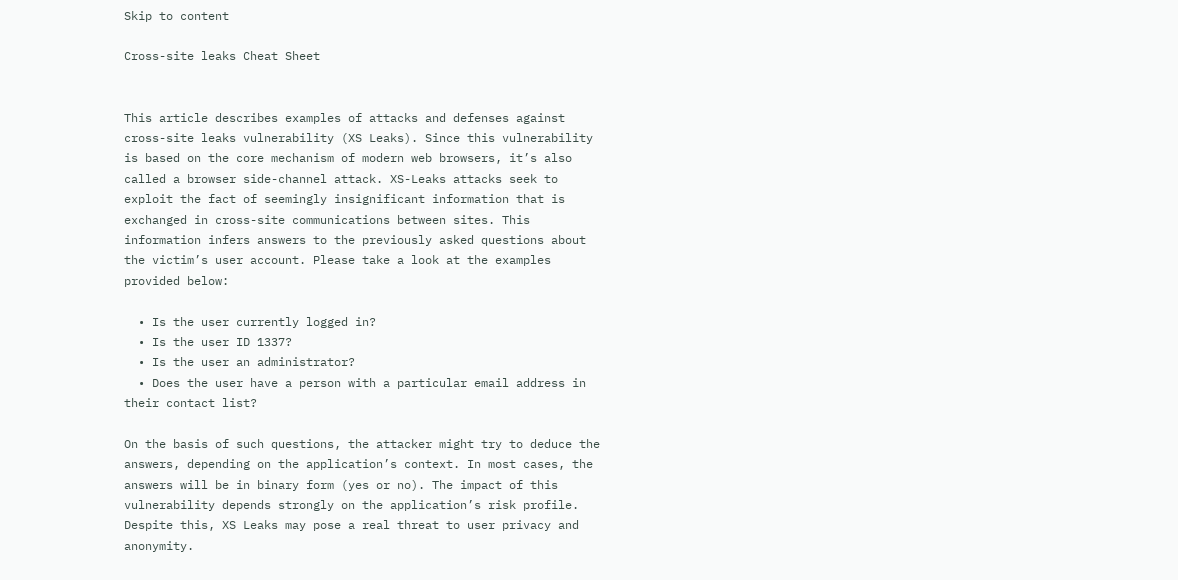Skip to content

Cross-site leaks Cheat Sheet


This article describes examples of attacks and defenses against cross-site leaks vulnerability (XS Leaks). Since this vulnerability is based on the core mechanism of modern web browsers, it’s also called a browser side-channel attack. XS-Leaks attacks seek to exploit the fact of seemingly insignificant information that is exchanged in cross-site communications between sites. This information infers answers to the previously asked questions about the victim’s user account. Please take a look at the examples provided below:

  • Is the user currently logged in?
  • Is the user ID 1337?
  • Is the user an administrator?
  • Does the user have a person with a particular email address in their contact list?

On the basis of such questions, the attacker might try to deduce the answers, depending on the application’s context. In most cases, the answers will be in binary form (yes or no). The impact of this vulnerability depends strongly on the application’s risk profile. Despite this, XS Leaks may pose a real threat to user privacy and anonymity.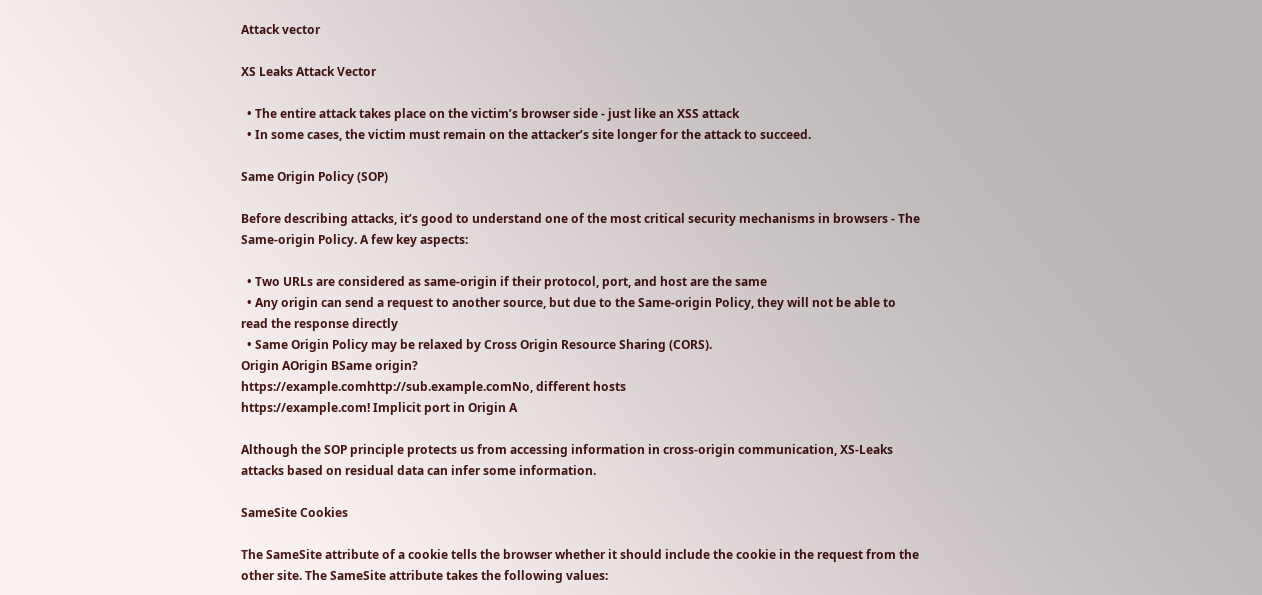Attack vector

XS Leaks Attack Vector

  • The entire attack takes place on the victim’s browser side - just like an XSS attack
  • In some cases, the victim must remain on the attacker’s site longer for the attack to succeed.

Same Origin Policy (SOP)

Before describing attacks, it’s good to understand one of the most critical security mechanisms in browsers - The Same-origin Policy. A few key aspects:

  • Two URLs are considered as same-origin if their protocol, port, and host are the same
  • Any origin can send a request to another source, but due to the Same-origin Policy, they will not be able to read the response directly
  • Same Origin Policy may be relaxed by Cross Origin Resource Sharing (CORS).
Origin AOrigin BSame origin?
https://example.comhttp://sub.example.comNo, different hosts
https://example.com! Implicit port in Origin A

Although the SOP principle protects us from accessing information in cross-origin communication, XS-Leaks attacks based on residual data can infer some information.

SameSite Cookies

The SameSite attribute of a cookie tells the browser whether it should include the cookie in the request from the other site. The SameSite attribute takes the following values: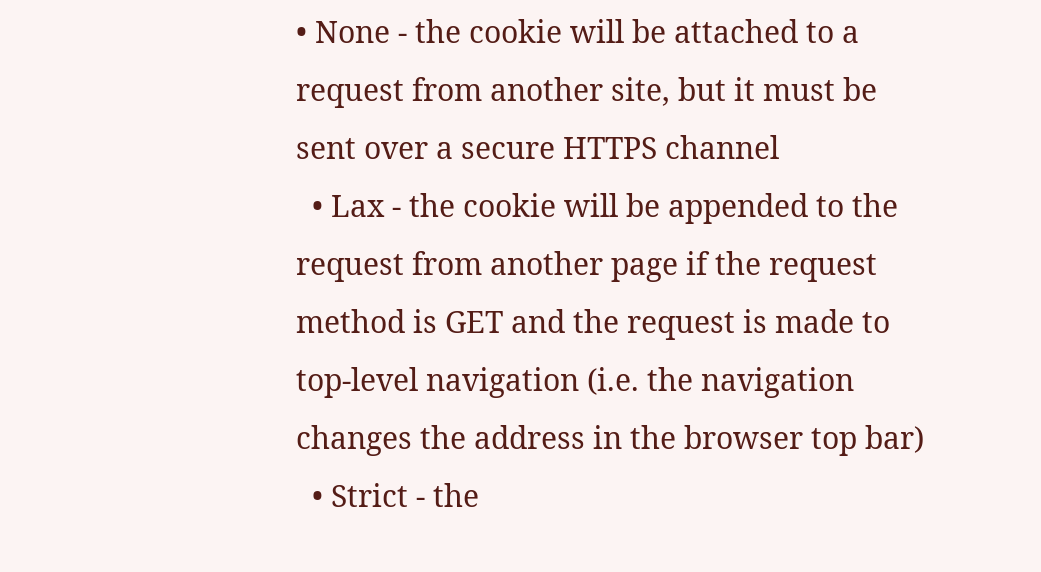• None - the cookie will be attached to a request from another site, but it must be sent over a secure HTTPS channel
  • Lax - the cookie will be appended to the request from another page if the request method is GET and the request is made to top-level navigation (i.e. the navigation changes the address in the browser top bar)
  • Strict - the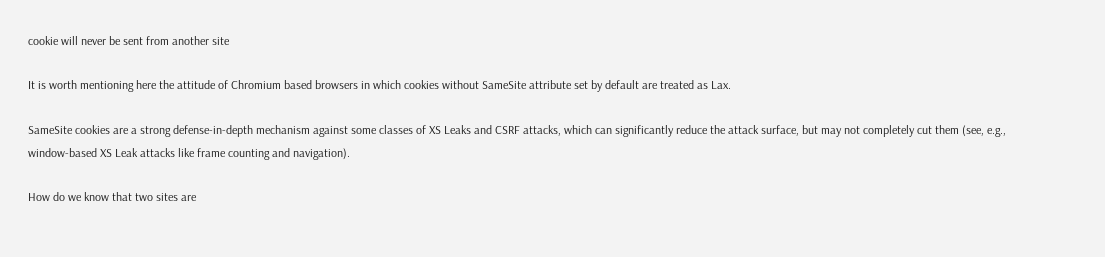cookie will never be sent from another site

It is worth mentioning here the attitude of Chromium based browsers in which cookies without SameSite attribute set by default are treated as Lax.

SameSite cookies are a strong defense-in-depth mechanism against some classes of XS Leaks and CSRF attacks, which can significantly reduce the attack surface, but may not completely cut them (see, e.g., window-based XS Leak attacks like frame counting and navigation).

How do we know that two sites are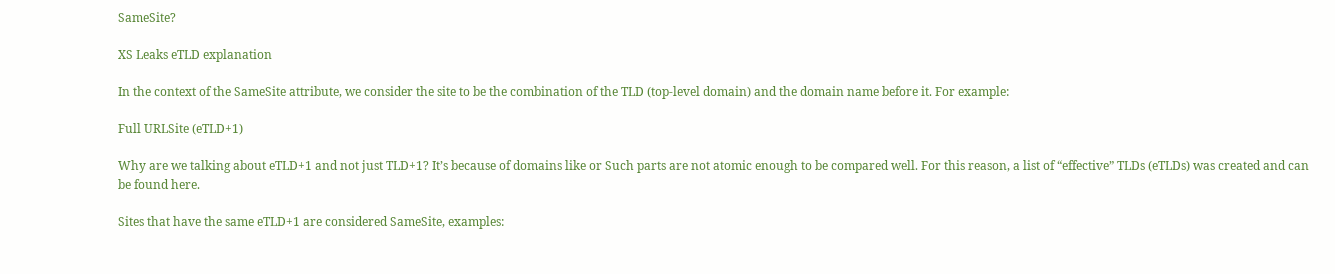SameSite?

XS Leaks eTLD explanation

In the context of the SameSite attribute, we consider the site to be the combination of the TLD (top-level domain) and the domain name before it. For example:

Full URLSite (eTLD+1)

Why are we talking about eTLD+1 and not just TLD+1? It’s because of domains like or Such parts are not atomic enough to be compared well. For this reason, a list of “effective” TLDs (eTLDs) was created and can be found here.

Sites that have the same eTLD+1 are considered SameSite, examples: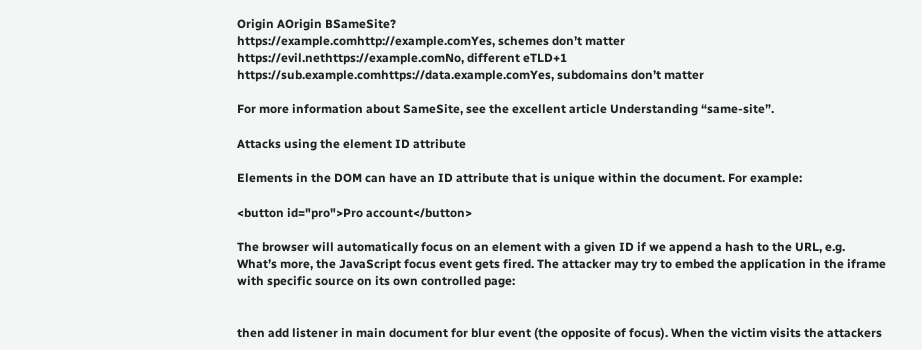Origin AOrigin BSameSite?
https://example.comhttp://example.comYes, schemes don’t matter
https://evil.nethttps://example.comNo, different eTLD+1
https://sub.example.comhttps://data.example.comYes, subdomains don’t matter

For more information about SameSite, see the excellent article Understanding “same-site”.

Attacks using the element ID attribute

Elements in the DOM can have an ID attribute that is unique within the document. For example:

<button id="pro">Pro account</button>

The browser will automatically focus on an element with a given ID if we append a hash to the URL, e.g. What’s more, the JavaScript focus event gets fired. The attacker may try to embed the application in the iframe with specific source on its own controlled page:


then add listener in main document for blur event (the opposite of focus). When the victim visits the attackers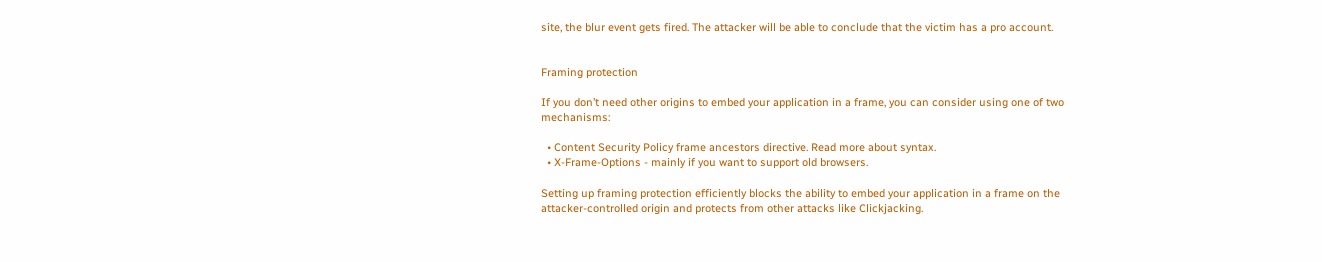site, the blur event gets fired. The attacker will be able to conclude that the victim has a pro account.


Framing protection

If you don’t need other origins to embed your application in a frame, you can consider using one of two mechanisms:

  • Content Security Policy frame ancestors directive. Read more about syntax.
  • X-Frame-Options - mainly if you want to support old browsers.

Setting up framing protection efficiently blocks the ability to embed your application in a frame on the attacker-controlled origin and protects from other attacks like Clickjacking.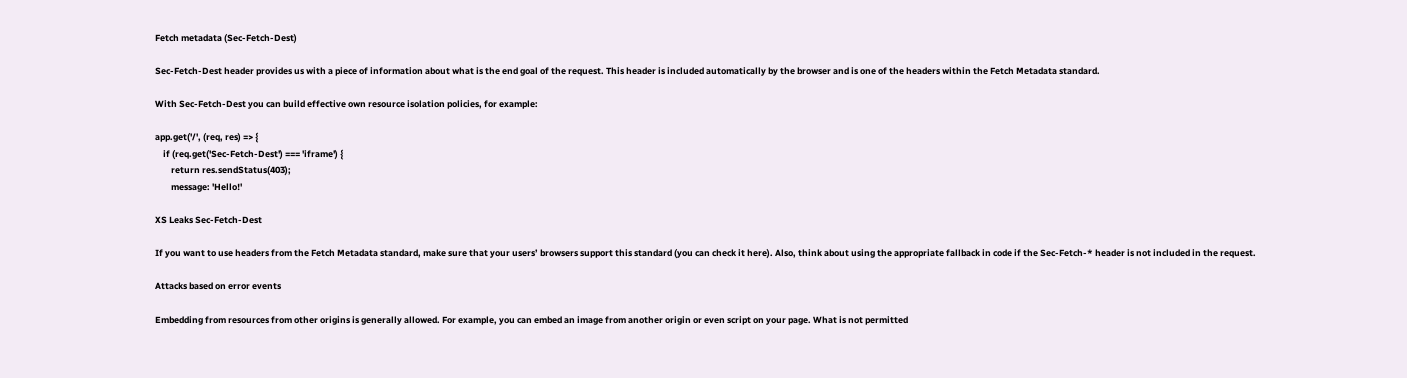Fetch metadata (Sec-Fetch-Dest)

Sec-Fetch-Dest header provides us with a piece of information about what is the end goal of the request. This header is included automatically by the browser and is one of the headers within the Fetch Metadata standard.

With Sec-Fetch-Dest you can build effective own resource isolation policies, for example:

app.get('/', (req, res) => {
    if (req.get('Sec-Fetch-Dest') === 'iframe') {
        return res.sendStatus(403);
        message: 'Hello!'

XS Leaks Sec-Fetch-Dest

If you want to use headers from the Fetch Metadata standard, make sure that your users’ browsers support this standard (you can check it here). Also, think about using the appropriate fallback in code if the Sec-Fetch-* header is not included in the request.

Attacks based on error events

Embedding from resources from other origins is generally allowed. For example, you can embed an image from another origin or even script on your page. What is not permitted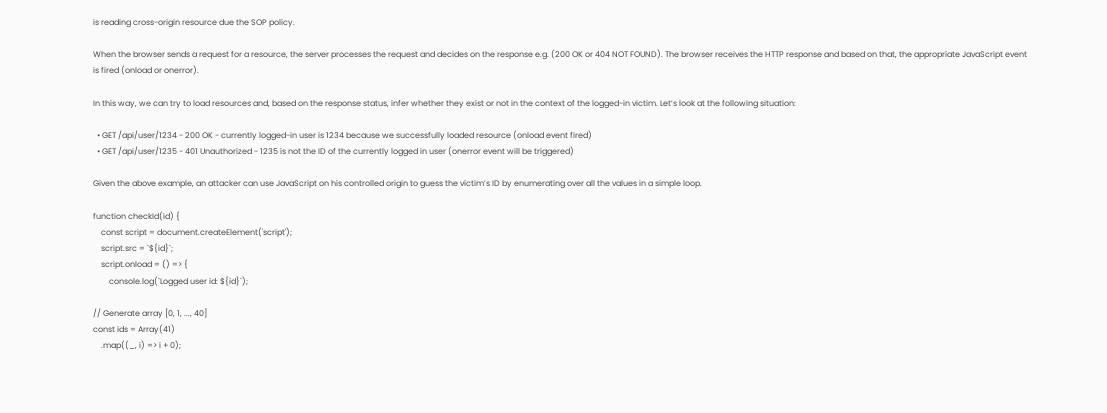is reading cross-origin resource due the SOP policy.

When the browser sends a request for a resource, the server processes the request and decides on the response e.g. (200 OK or 404 NOT FOUND). The browser receives the HTTP response and based on that, the appropriate JavaScript event is fired (onload or onerror).

In this way, we can try to load resources and, based on the response status, infer whether they exist or not in the context of the logged-in victim. Let’s look at the following situation:

  • GET /api/user/1234 - 200 OK - currently logged-in user is 1234 because we successfully loaded resource (onload event fired)
  • GET /api/user/1235 - 401 Unauthorized - 1235 is not the ID of the currently logged in user (onerror event will be triggered)

Given the above example, an attacker can use JavaScript on his controlled origin to guess the victim’s ID by enumerating over all the values in a simple loop.

function checkId(id) {
    const script = document.createElement('script');
    script.src = `${id}`;
    script.onload = () => {
        console.log(`Logged user id: ${id}`);

// Generate array [0, 1, ..., 40]
const ids = Array(41)
    .map((_, i) => i + 0);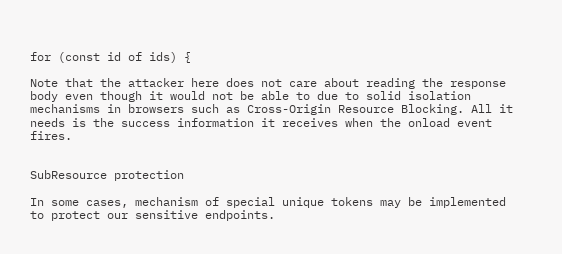for (const id of ids) {

Note that the attacker here does not care about reading the response body even though it would not be able to due to solid isolation mechanisms in browsers such as Cross-Origin Resource Blocking. All it needs is the success information it receives when the onload event fires.


SubResource protection

In some cases, mechanism of special unique tokens may be implemented to protect our sensitive endpoints.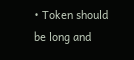• Token should be long and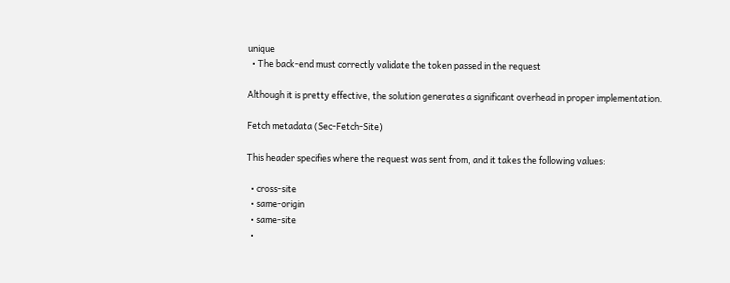unique
  • The back-end must correctly validate the token passed in the request

Although it is pretty effective, the solution generates a significant overhead in proper implementation.

Fetch metadata (Sec-Fetch-Site)

This header specifies where the request was sent from, and it takes the following values:

  • cross-site
  • same-origin
  • same-site
  •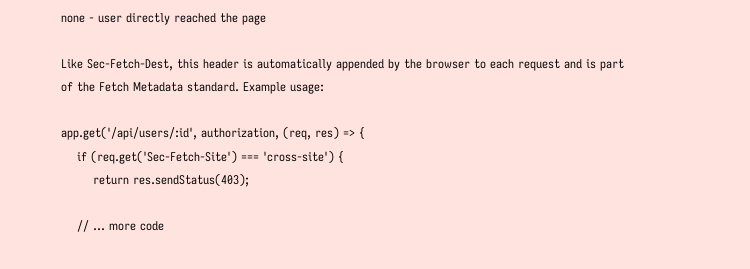none - user directly reached the page

Like Sec-Fetch-Dest, this header is automatically appended by the browser to each request and is part of the Fetch Metadata standard. Example usage:

app.get('/api/users/:id', authorization, (req, res) => {
    if (req.get('Sec-Fetch-Site') === 'cross-site') {
        return res.sendStatus(403);

    // ... more code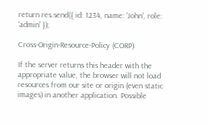return res.send({ id: 1234, name: 'John', role: 'admin' });

Cross-Origin-Resource-Policy (CORP)

If the server returns this header with the appropriate value, the browser will not load resources from our site or origin (even static images) in another application. Possible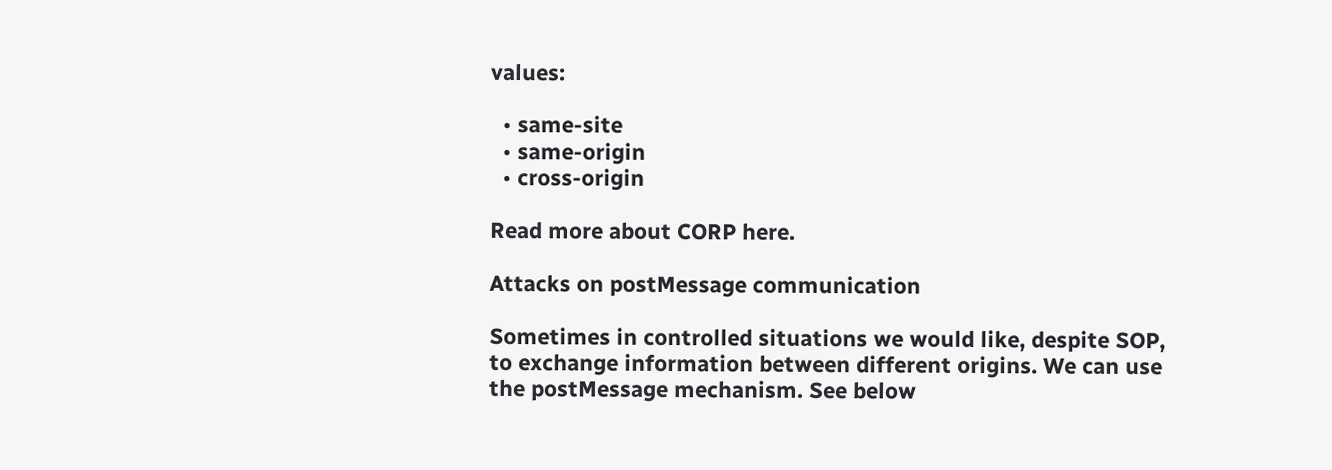values:

  • same-site
  • same-origin
  • cross-origin

Read more about CORP here.

Attacks on postMessage communication

Sometimes in controlled situations we would like, despite SOP, to exchange information between different origins. We can use the postMessage mechanism. See below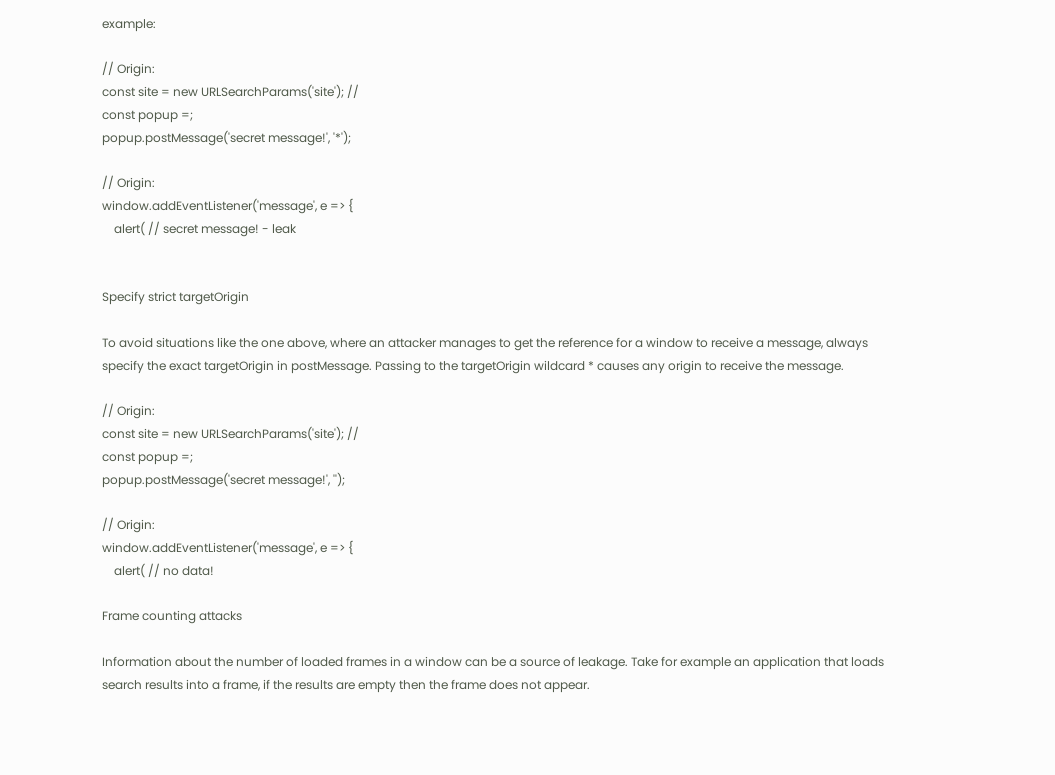example:

// Origin:
const site = new URLSearchParams('site'); //
const popup =;
popup.postMessage('secret message!', '*');

// Origin:
window.addEventListener('message', e => {
    alert( // secret message! - leak


Specify strict targetOrigin

To avoid situations like the one above, where an attacker manages to get the reference for a window to receive a message, always specify the exact targetOrigin in postMessage. Passing to the targetOrigin wildcard * causes any origin to receive the message.

// Origin:
const site = new URLSearchParams('site'); //
const popup =;
popup.postMessage('secret message!', '');

// Origin:
window.addEventListener('message', e => {
    alert( // no data!

Frame counting attacks

Information about the number of loaded frames in a window can be a source of leakage. Take for example an application that loads search results into a frame, if the results are empty then the frame does not appear.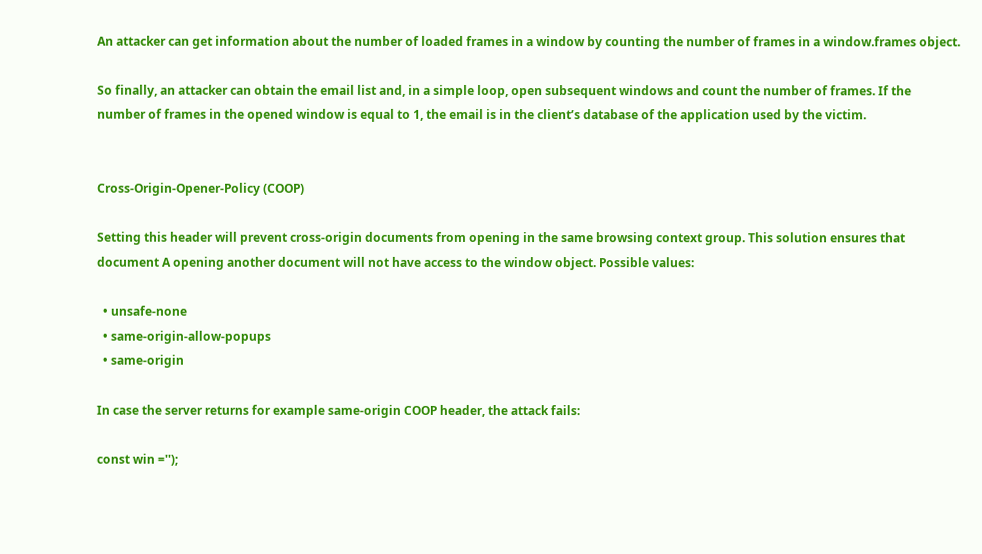An attacker can get information about the number of loaded frames in a window by counting the number of frames in a window.frames object.

So finally, an attacker can obtain the email list and, in a simple loop, open subsequent windows and count the number of frames. If the number of frames in the opened window is equal to 1, the email is in the client’s database of the application used by the victim.


Cross-Origin-Opener-Policy (COOP)

Setting this header will prevent cross-origin documents from opening in the same browsing context group. This solution ensures that document A opening another document will not have access to the window object. Possible values:

  • unsafe-none
  • same-origin-allow-popups
  • same-origin

In case the server returns for example same-origin COOP header, the attack fails:

const win ='');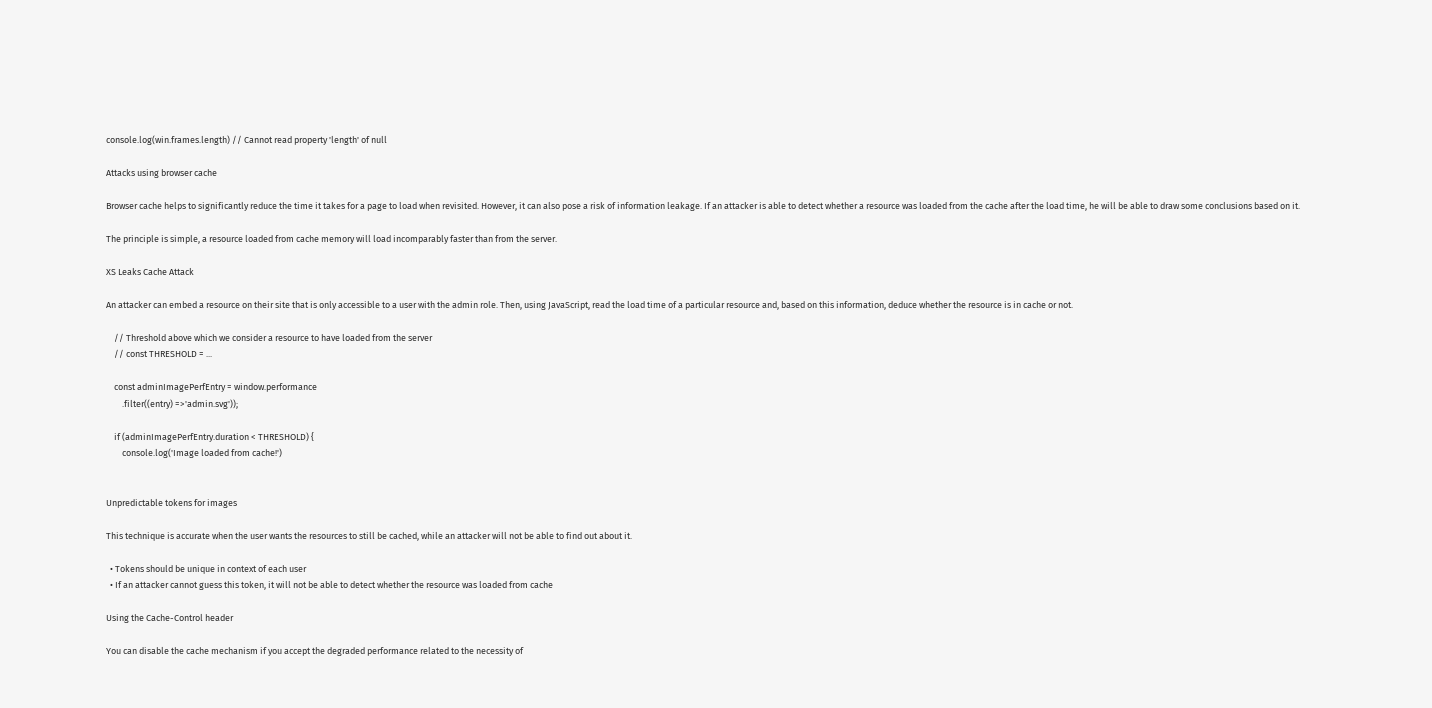console.log(win.frames.length) // Cannot read property 'length' of null

Attacks using browser cache

Browser cache helps to significantly reduce the time it takes for a page to load when revisited. However, it can also pose a risk of information leakage. If an attacker is able to detect whether a resource was loaded from the cache after the load time, he will be able to draw some conclusions based on it.

The principle is simple, a resource loaded from cache memory will load incomparably faster than from the server.

XS Leaks Cache Attack

An attacker can embed a resource on their site that is only accessible to a user with the admin role. Then, using JavaScript, read the load time of a particular resource and, based on this information, deduce whether the resource is in cache or not.

    // Threshold above which we consider a resource to have loaded from the server
    // const THRESHOLD = ...

    const adminImagePerfEntry = window.performance
        .filter((entry) =>'admin.svg'));

    if (adminImagePerfEntry.duration < THRESHOLD) {
        console.log('Image loaded from cache!')


Unpredictable tokens for images

This technique is accurate when the user wants the resources to still be cached, while an attacker will not be able to find out about it.

  • Tokens should be unique in context of each user
  • If an attacker cannot guess this token, it will not be able to detect whether the resource was loaded from cache

Using the Cache-Control header

You can disable the cache mechanism if you accept the degraded performance related to the necessity of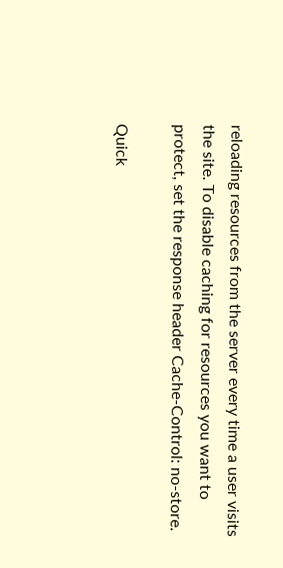reloading resources from the server every time a user visits the site. To disable caching for resources you want to protect, set the response header Cache-Control: no-store.

Quick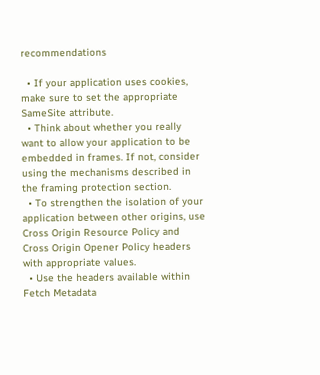recommendations

  • If your application uses cookies, make sure to set the appropriate SameSite attribute.
  • Think about whether you really want to allow your application to be embedded in frames. If not, consider using the mechanisms described in the framing protection section.
  • To strengthen the isolation of your application between other origins, use Cross Origin Resource Policy and Cross Origin Opener Policy headers with appropriate values.
  • Use the headers available within Fetch Metadata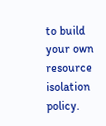to build your own resource isolation policy.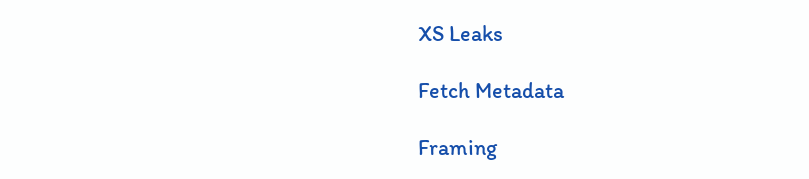XS Leaks

Fetch Metadata

Framing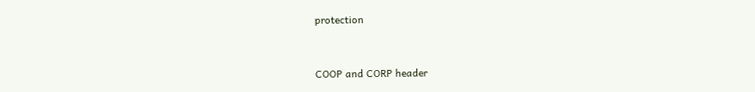protection


COOP and CORP header